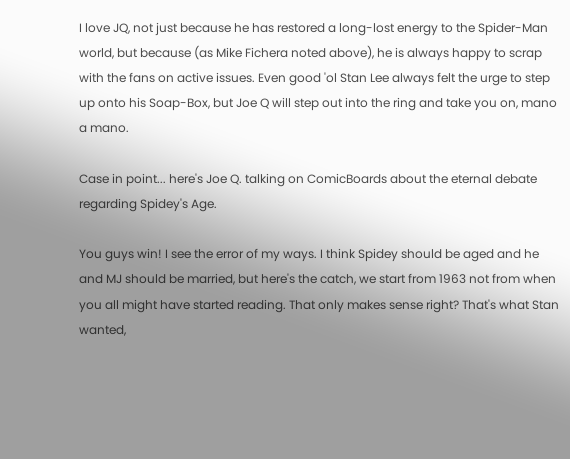I love JQ, not just because he has restored a long-lost energy to the Spider-Man world, but because (as Mike Fichera noted above), he is always happy to scrap with the fans on active issues. Even good 'ol Stan Lee always felt the urge to step up onto his Soap-Box, but Joe Q will step out into the ring and take you on, mano a mano.

Case in point... here's Joe Q. talking on ComicBoards about the eternal debate regarding Spidey's Age.

You guys win! I see the error of my ways. I think Spidey should be aged and he and MJ should be married, but here's the catch, we start from 1963 not from when you all might have started reading. That only makes sense right? That's what Stan wanted,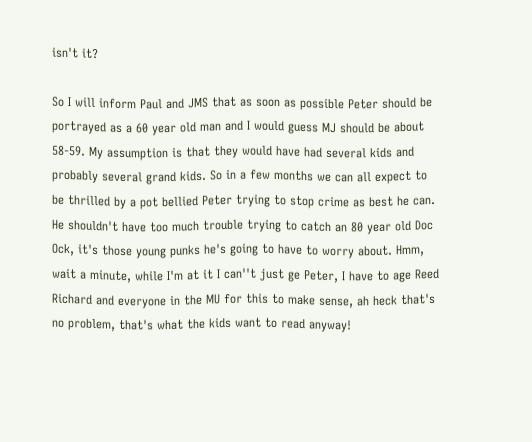isn't it?

So I will inform Paul and JMS that as soon as possible Peter should be portrayed as a 60 year old man and I would guess MJ should be about 58-59. My assumption is that they would have had several kids and probably several grand kids. So in a few months we can all expect to be thrilled by a pot bellied Peter trying to stop crime as best he can. He shouldn't have too much trouble trying to catch an 80 year old Doc Ock, it's those young punks he's going to have to worry about. Hmm, wait a minute, while I'm at it I can''t just ge Peter, I have to age Reed Richard and everyone in the MU for this to make sense, ah heck that's no problem, that's what the kids want to read anyway!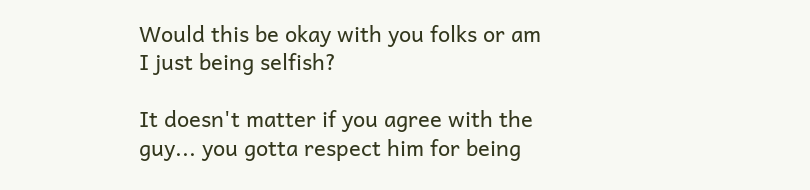Would this be okay with you folks or am I just being selfish?

It doesn't matter if you agree with the guy... you gotta respect him for being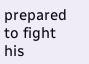prepared to fight his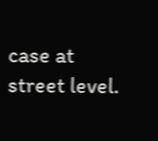case at street level.